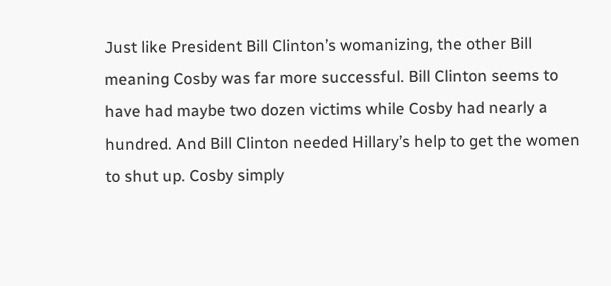Just like President Bill Clinton’s womanizing, the other Bill meaning Cosby was far more successful. Bill Clinton seems to have had maybe two dozen victims while Cosby had nearly a hundred. And Bill Clinton needed Hillary’s help to get the women to shut up. Cosby simply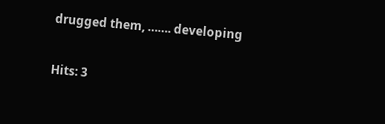drugged them, ……. developing

Hits: 3